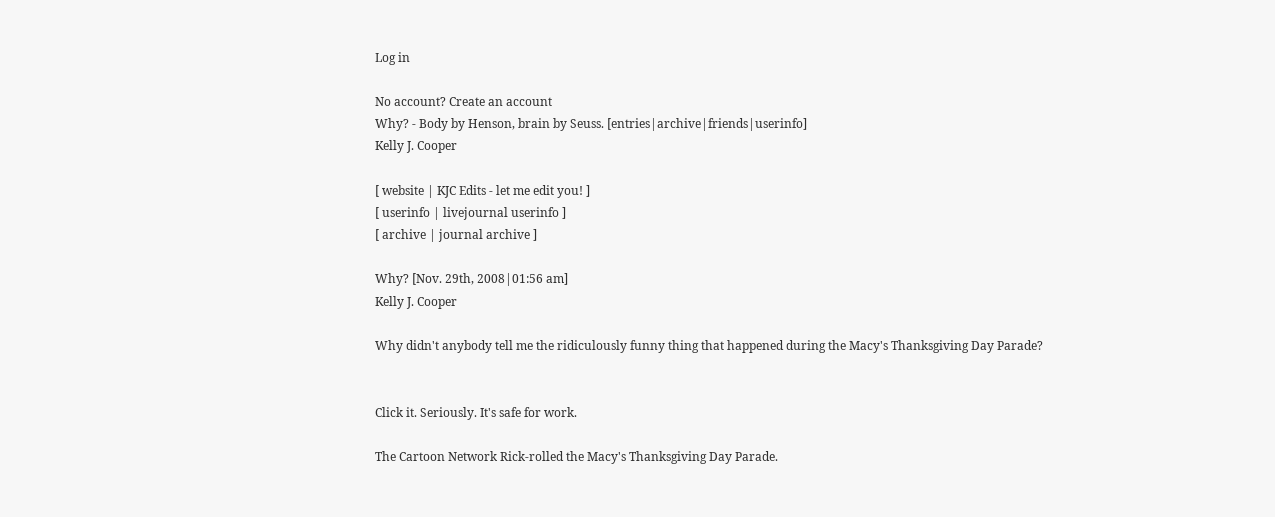Log in

No account? Create an account
Why? - Body by Henson, brain by Seuss. [entries|archive|friends|userinfo]
Kelly J. Cooper

[ website | KJC Edits - let me edit you! ]
[ userinfo | livejournal userinfo ]
[ archive | journal archive ]

Why? [Nov. 29th, 2008|01:56 am]
Kelly J. Cooper

Why didn't anybody tell me the ridiculously funny thing that happened during the Macy's Thanksgiving Day Parade?


Click it. Seriously. It's safe for work.

The Cartoon Network Rick-rolled the Macy's Thanksgiving Day Parade.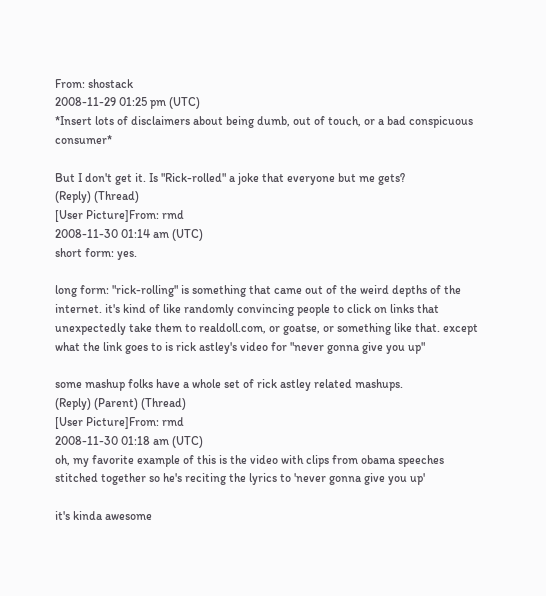From: shostack
2008-11-29 01:25 pm (UTC)
*Insert lots of disclaimers about being dumb, out of touch, or a bad conspicuous consumer*

But I don't get it. Is "Rick-rolled" a joke that everyone but me gets?
(Reply) (Thread)
[User Picture]From: rmd
2008-11-30 01:14 am (UTC)
short form: yes.

long form: "rick-rolling" is something that came out of the weird depths of the internet. it's kind of like randomly convincing people to click on links that unexpectedly take them to realdoll.com, or goatse, or something like that. except what the link goes to is rick astley's video for "never gonna give you up"

some mashup folks have a whole set of rick astley related mashups.
(Reply) (Parent) (Thread)
[User Picture]From: rmd
2008-11-30 01:18 am (UTC)
oh, my favorite example of this is the video with clips from obama speeches stitched together so he's reciting the lyrics to 'never gonna give you up'

it's kinda awesome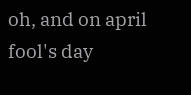oh, and on april fool's day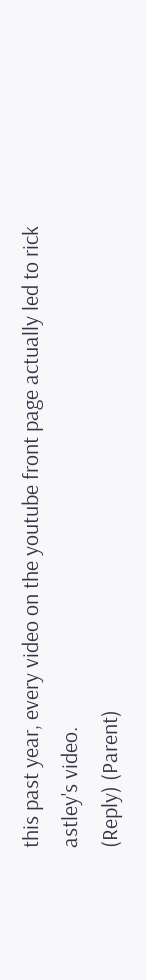this past year, every video on the youtube front page actually led to rick astley's video.
(Reply) (Parent)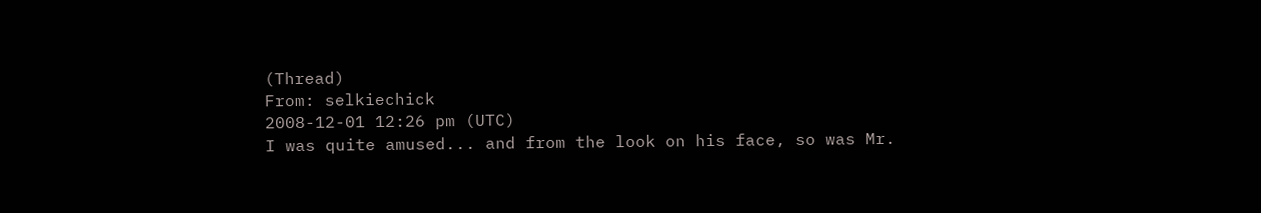(Thread)
From: selkiechick
2008-12-01 12:26 pm (UTC)
I was quite amused... and from the look on his face, so was Mr.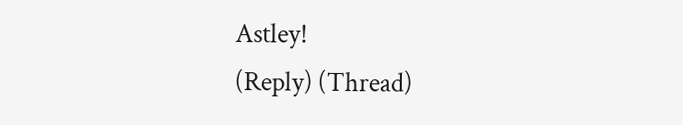Astley!
(Reply) (Thread)